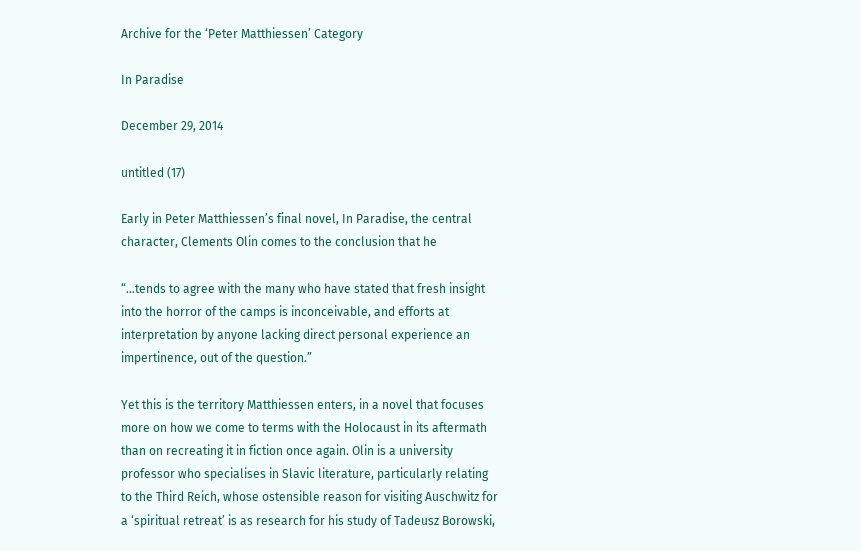Archive for the ‘Peter Matthiessen’ Category

In Paradise

December 29, 2014

untitled (17)

Early in Peter Matthiessen’s final novel, In Paradise, the central character, Clements Olin comes to the conclusion that he

“…tends to agree with the many who have stated that fresh insight into the horror of the camps is inconceivable, and efforts at interpretation by anyone lacking direct personal experience an impertinence, out of the question.”

Yet this is the territory Matthiessen enters, in a novel that focuses more on how we come to terms with the Holocaust in its aftermath than on recreating it in fiction once again. Olin is a university professor who specialises in Slavic literature, particularly relating to the Third Reich, whose ostensible reason for visiting Auschwitz for a ‘spiritual retreat’ is as research for his study of Tadeusz Borowski,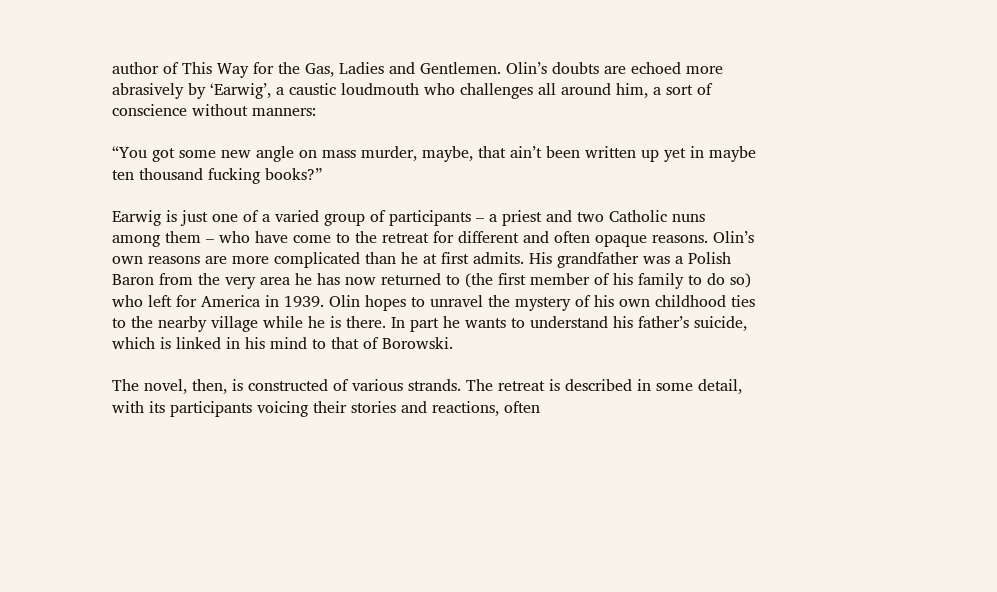author of This Way for the Gas, Ladies and Gentlemen. Olin’s doubts are echoed more abrasively by ‘Earwig’, a caustic loudmouth who challenges all around him, a sort of conscience without manners:

“You got some new angle on mass murder, maybe, that ain’t been written up yet in maybe ten thousand fucking books?”

Earwig is just one of a varied group of participants – a priest and two Catholic nuns among them – who have come to the retreat for different and often opaque reasons. Olin’s own reasons are more complicated than he at first admits. His grandfather was a Polish Baron from the very area he has now returned to (the first member of his family to do so) who left for America in 1939. Olin hopes to unravel the mystery of his own childhood ties to the nearby village while he is there. In part he wants to understand his father’s suicide, which is linked in his mind to that of Borowski.

The novel, then, is constructed of various strands. The retreat is described in some detail, with its participants voicing their stories and reactions, often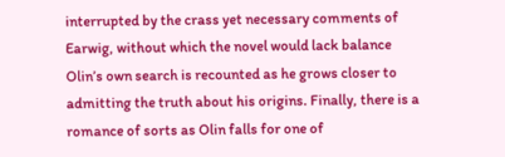interrupted by the crass yet necessary comments of Earwig, without which the novel would lack balance Olin’s own search is recounted as he grows closer to admitting the truth about his origins. Finally, there is a romance of sorts as Olin falls for one of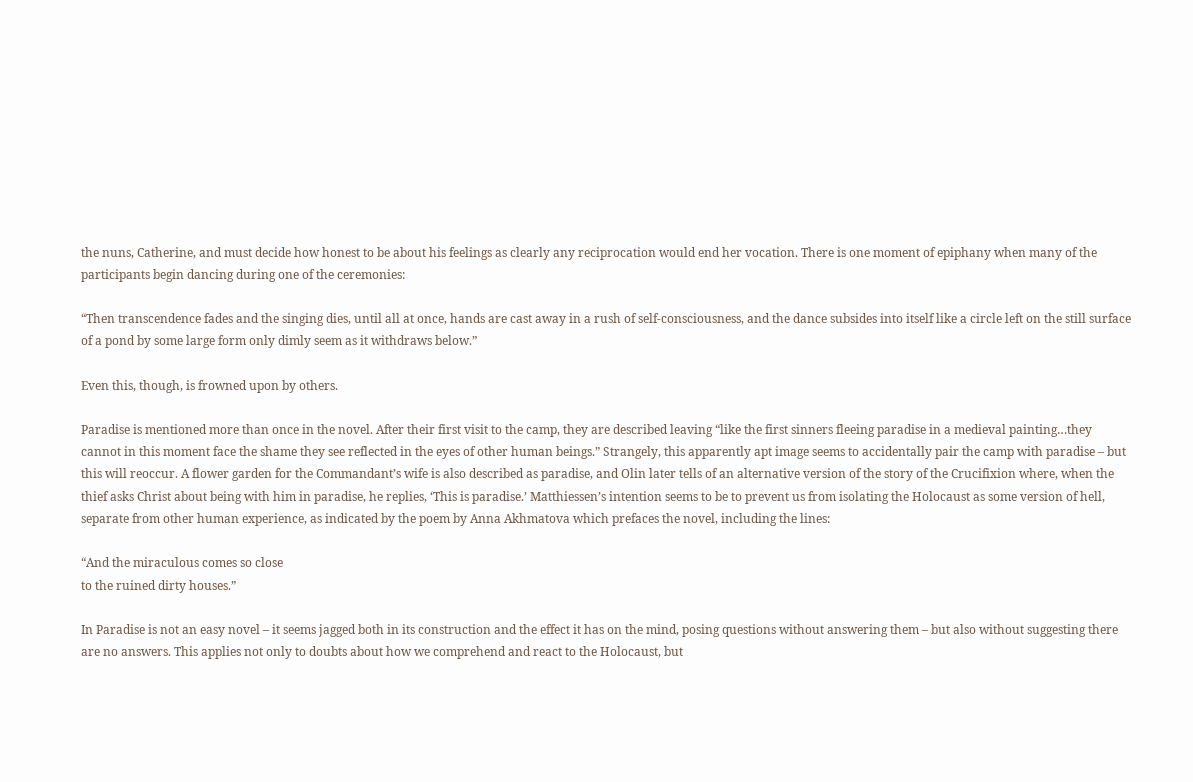the nuns, Catherine, and must decide how honest to be about his feelings as clearly any reciprocation would end her vocation. There is one moment of epiphany when many of the participants begin dancing during one of the ceremonies:

“Then transcendence fades and the singing dies, until all at once, hands are cast away in a rush of self-consciousness, and the dance subsides into itself like a circle left on the still surface of a pond by some large form only dimly seem as it withdraws below.”

Even this, though, is frowned upon by others.

Paradise is mentioned more than once in the novel. After their first visit to the camp, they are described leaving “like the first sinners fleeing paradise in a medieval painting…they cannot in this moment face the shame they see reflected in the eyes of other human beings.” Strangely, this apparently apt image seems to accidentally pair the camp with paradise – but this will reoccur. A flower garden for the Commandant’s wife is also described as paradise, and Olin later tells of an alternative version of the story of the Crucifixion where, when the thief asks Christ about being with him in paradise, he replies, ‘This is paradise.’ Matthiessen’s intention seems to be to prevent us from isolating the Holocaust as some version of hell, separate from other human experience, as indicated by the poem by Anna Akhmatova which prefaces the novel, including the lines:

“And the miraculous comes so close
to the ruined dirty houses.”

In Paradise is not an easy novel – it seems jagged both in its construction and the effect it has on the mind, posing questions without answering them – but also without suggesting there are no answers. This applies not only to doubts about how we comprehend and react to the Holocaust, but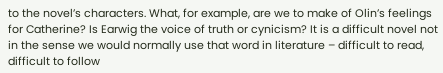to the novel’s characters. What, for example, are we to make of Olin’s feelings for Catherine? Is Earwig the voice of truth or cynicism? It is a difficult novel not in the sense we would normally use that word in literature – difficult to read, difficult to follow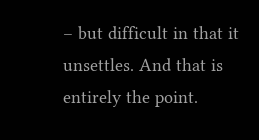– but difficult in that it unsettles. And that is entirely the point.